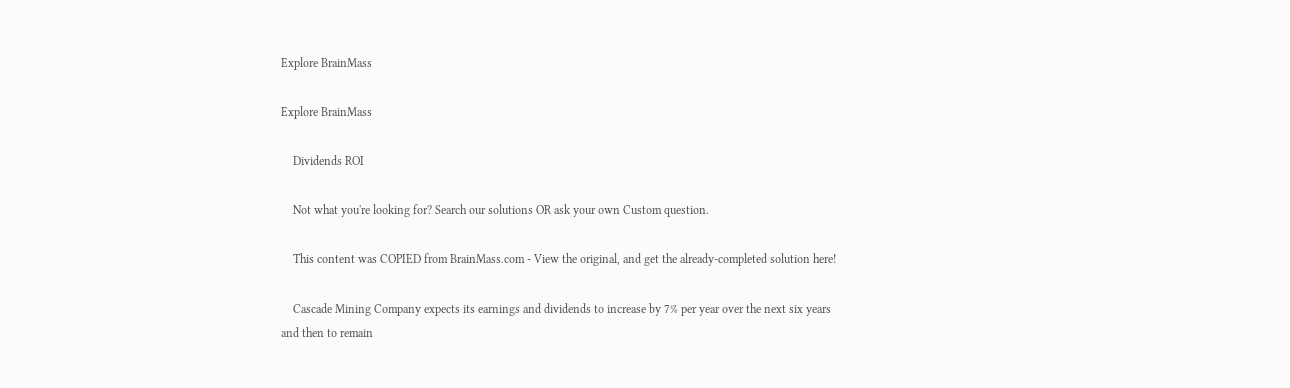Explore BrainMass

Explore BrainMass

    Dividends ROI

    Not what you're looking for? Search our solutions OR ask your own Custom question.

    This content was COPIED from BrainMass.com - View the original, and get the already-completed solution here!

    Cascade Mining Company expects its earnings and dividends to increase by 7% per year over the next six years and then to remain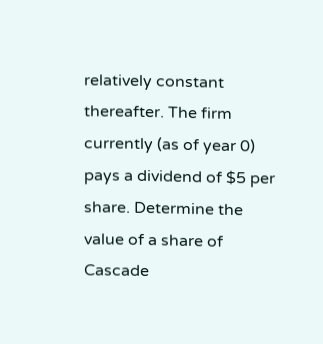relatively constant thereafter. The firm currently (as of year 0) pays a dividend of $5 per share. Determine the value of a share of Cascade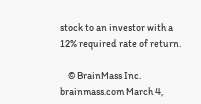stock to an investor with a 12% required rate of return.

    © BrainMass Inc. brainmass.com March 4,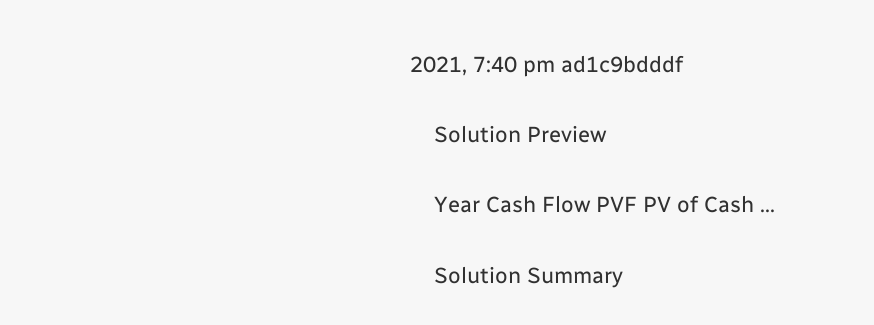2021, 7:40 pm ad1c9bdddf

    Solution Preview

    Year Cash Flow PVF PV of Cash ...

    Solution Summary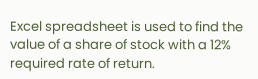Excel spreadsheet is used to find the value of a share of stock with a 12% required rate of return.